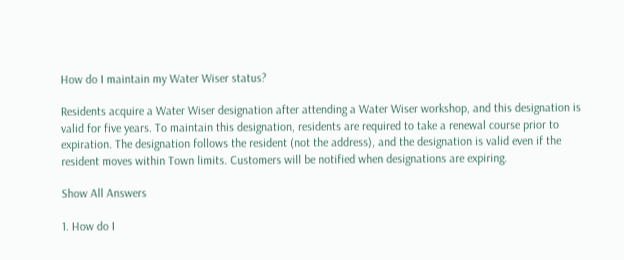How do I maintain my Water Wiser status?

Residents acquire a Water Wiser designation after attending a Water Wiser workshop, and this designation is valid for five years. To maintain this designation, residents are required to take a renewal course prior to expiration. The designation follows the resident (not the address), and the designation is valid even if the resident moves within Town limits. Customers will be notified when designations are expiring.

Show All Answers

1. How do I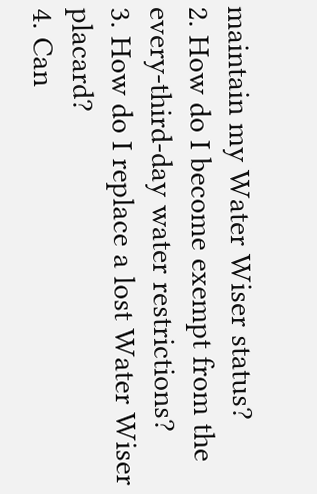maintain my Water Wiser status?
2. How do I become exempt from the every-third-day water restrictions?
3. How do I replace a lost Water Wiser placard?
4. Can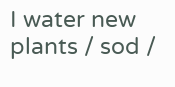I water new plants / sod /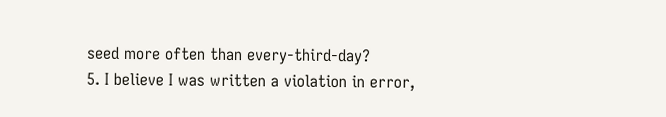seed more often than every-third-day?
5. I believe I was written a violation in error,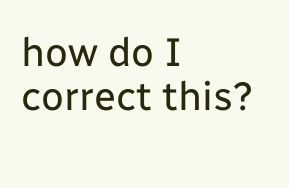how do I correct this?